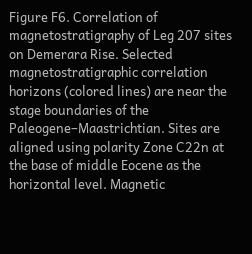Figure F6. Correlation of magnetostratigraphy of Leg 207 sites on Demerara Rise. Selected magnetostratigraphic correlation horizons (colored lines) are near the stage boundaries of the Paleogene–Maastrichtian. Sites are aligned using polarity Zone C22n at the base of middle Eocene as the horizontal level. Magnetic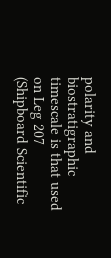polarity and biostratigraphic timescale is that used on Leg 207 (Shipboard Scientific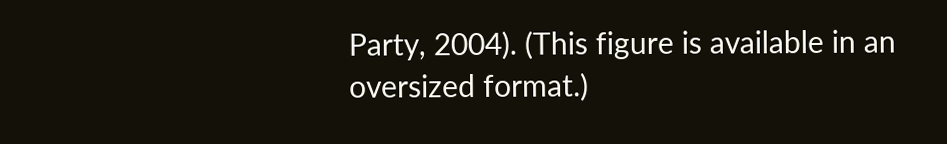Party, 2004). (This figure is available in an oversized format.)